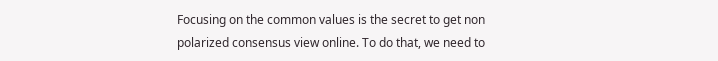Focusing on the common values is the secret to get non polarized consensus view online. To do that, we need to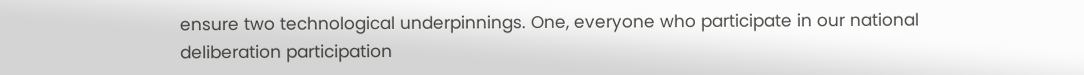ensure two technological underpinnings. One, everyone who participate in our national deliberation participation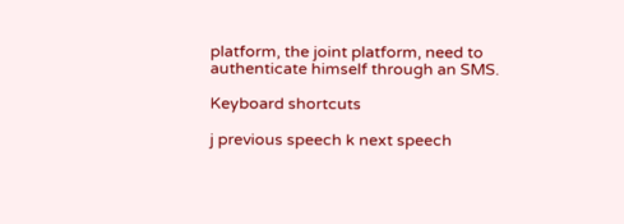platform, the joint platform, need to authenticate himself through an SMS.

Keyboard shortcuts

j previous speech k next speech